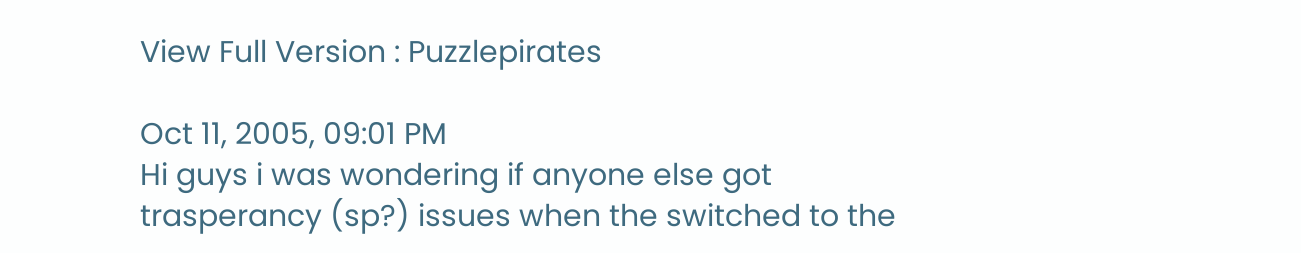View Full Version : Puzzlepirates

Oct 11, 2005, 09:01 PM
Hi guys i was wondering if anyone else got trasperancy (sp?) issues when the switched to the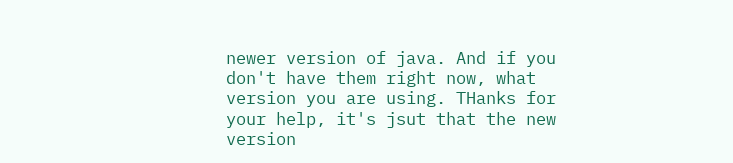newer version of java. And if you don't have them right now, what version you are using. THanks for your help, it's jsut that the new version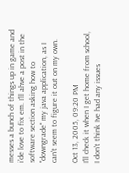messes a bunch of things up in game and i'de love to fix em. I'll ahve a post in the software section asking how to "downgrade" my java application, as I can't seem to figure it out on my own.

Oct 13, 2005, 09:20 PM
I'll check it when I get home from school, I don't think Ive had any issues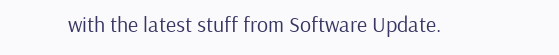with the latest stuff from Software Update.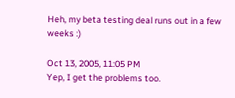Heh, my beta testing deal runs out in a few weeks :)

Oct 13, 2005, 11:05 PM
Yep, I get the problems too.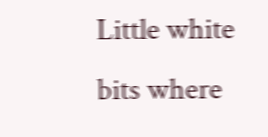Little white bits where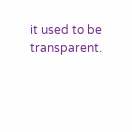it used to be transparent.